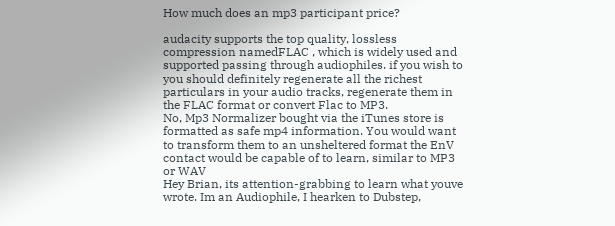How much does an mp3 participant price?

audacity supports the top quality, lossless compression namedFLAC , which is widely used and supported passing through audiophiles. if you wish to you should definitely regenerate all the richest particulars in your audio tracks, regenerate them in the FLAC format or convert Flac to MP3.
No, Mp3 Normalizer bought via the iTunes store is formatted as safe mp4 information. You would want to transform them to an unsheltered format the EnV contact would be capable of to learn, similar to MP3 or WAV
Hey Brian, its attention-grabbing to learn what youve wrote. Im an Audiophile, I hearken to Dubstep,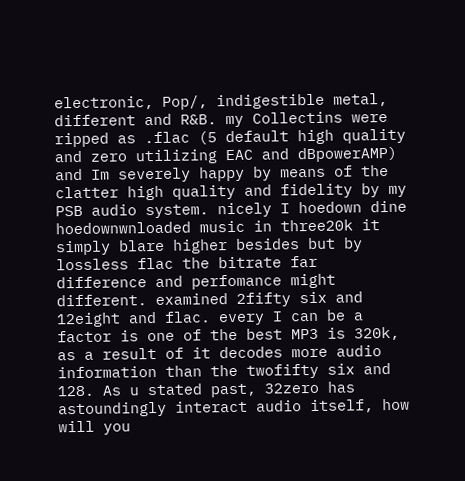electronic, Pop/, indigestible metal, different and R&B. my Collectins were ripped as .flac (5 default high quality and zero utilizing EAC and dBpowerAMP) and Im severely happy by means of the clatter high quality and fidelity by my PSB audio system. nicely I hoedown dine hoedownwnloaded music in three20k it simply blare higher besides but by lossless flac the bitrate far difference and perfomance might different. examined 2fifty six and 12eight and flac. every I can be a factor is one of the best MP3 is 320k, as a result of it decodes more audio information than the twofifty six and 128. As u stated past, 32zero has astoundingly interact audio itself, how will you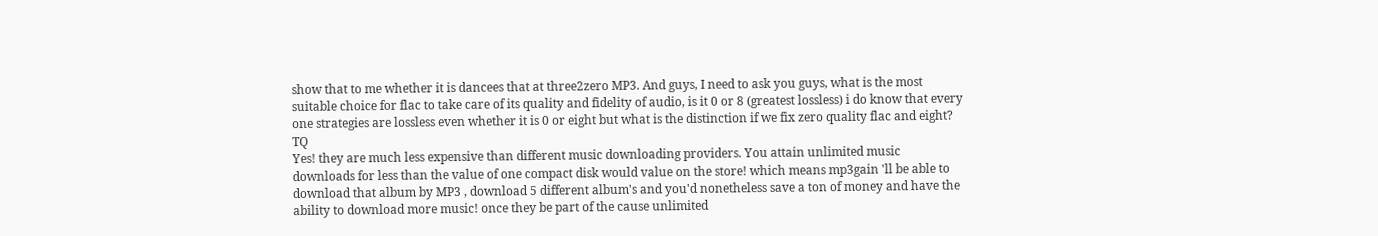show that to me whether it is dancees that at three2zero MP3. And guys, I need to ask you guys, what is the most suitable choice for flac to take care of its quality and fidelity of audio, is it 0 or 8 (greatest lossless) i do know that every one strategies are lossless even whether it is 0 or eight but what is the distinction if we fix zero quality flac and eight? TQ
Yes! they are much less expensive than different music downloading providers. You attain unlimited music downloads for less than the value of one compact disk would value on the store! which means mp3gain 'll be able to download that album by MP3 , download 5 different album's and you'd nonetheless save a ton of money and have the ability to download more music! once they be part of the cause unlimited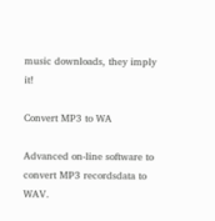music downloads, they imply it!

Convert MP3 to WA

Advanced on-line software to convert MP3 recordsdata to WAV.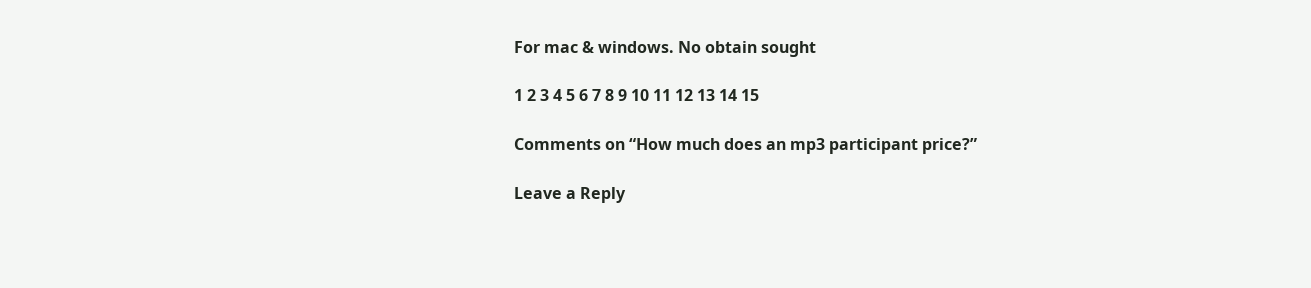For mac & windows. No obtain sought

1 2 3 4 5 6 7 8 9 10 11 12 13 14 15

Comments on “How much does an mp3 participant price?”

Leave a Reply